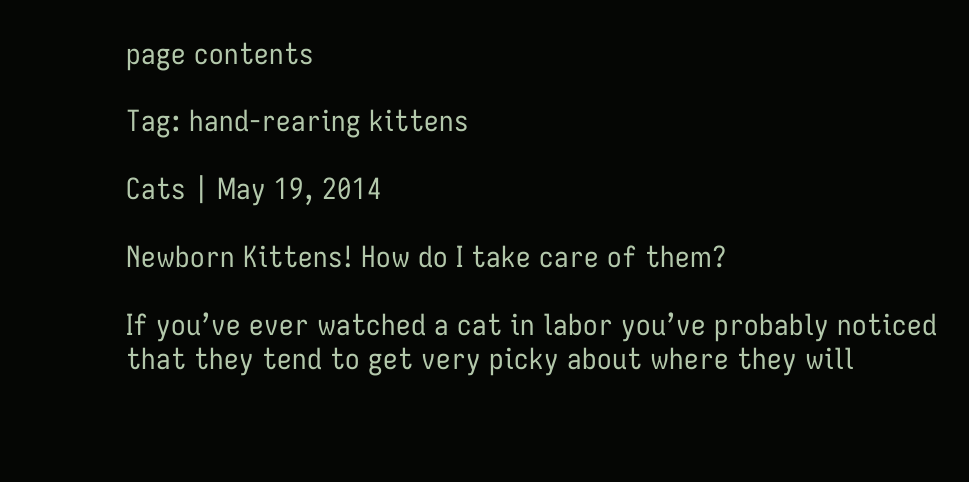page contents

Tag: hand-rearing kittens

Cats | May 19, 2014

Newborn Kittens! How do I take care of them?

If you’ve ever watched a cat in labor you’ve probably noticed that they tend to get very picky about where they will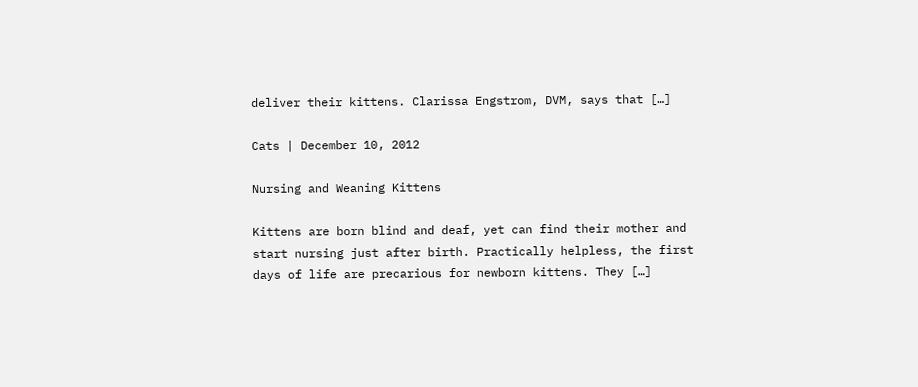deliver their kittens. Clarissa Engstrom, DVM, says that […]

Cats | December 10, 2012

Nursing and Weaning Kittens

Kittens are born blind and deaf, yet can find their mother and start nursing just after birth. Practically helpless, the first days of life are precarious for newborn kittens. They […]